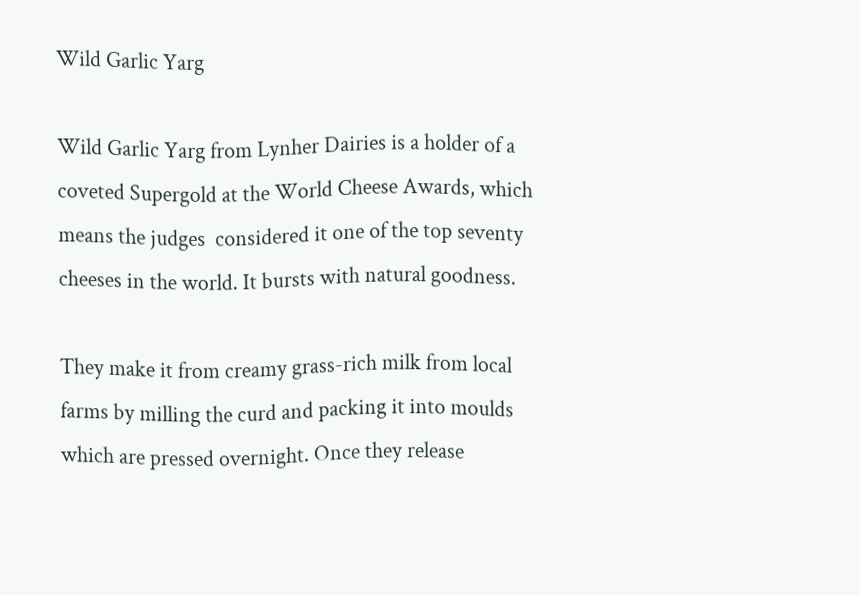Wild Garlic Yarg

Wild Garlic Yarg from Lynher Dairies is a holder of a coveted Supergold at the World Cheese Awards, which means the judges  considered it one of the top seventy cheeses in the world. It bursts with natural goodness.

They make it from creamy grass-rich milk from local farms by milling the curd and packing it into moulds which are pressed overnight. Once they release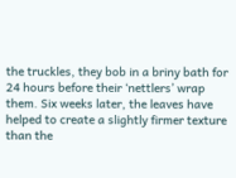the truckles, they bob in a briny bath for 24 hours before their ‘nettlers’ wrap them. Six weeks later, the leaves have helped to create a slightly firmer texture than the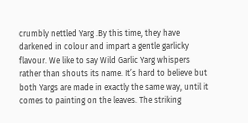crumbly nettled Yarg .By this time, they have darkened in colour and impart a gentle garlicky flavour. We like to say Wild Garlic Yarg whispers rather than shouts its name. It’s hard to believe but both Yargs are made in exactly the same way, until it comes to painting on the leaves. The striking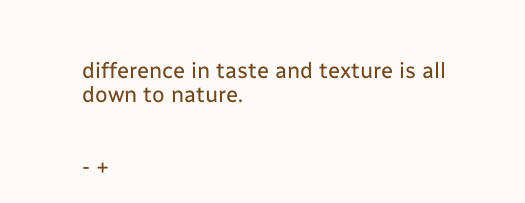difference in taste and texture is all down to nature.


- +